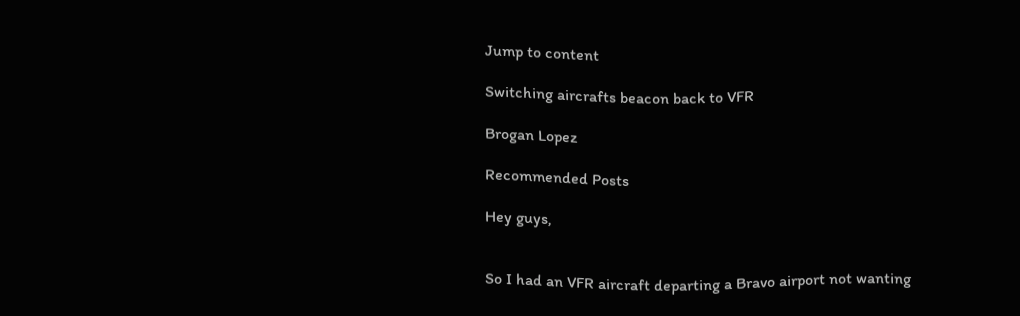Jump to content

Switching aircrafts beacon back to VFR

Brogan Lopez

Recommended Posts

Hey guys,


So I had an VFR aircraft departing a Bravo airport not wanting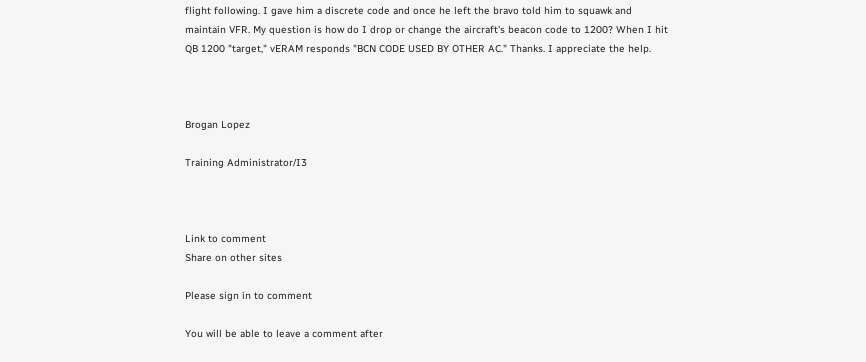flight following. I gave him a discrete code and once he left the bravo told him to squawk and maintain VFR. My question is how do I drop or change the aircraft's beacon code to 1200? When I hit QB 1200 "target," vERAM responds "BCN CODE USED BY OTHER AC." Thanks. I appreciate the help.



Brogan Lopez

Training Administrator/I3



Link to comment
Share on other sites

Please sign in to comment

You will be able to leave a comment after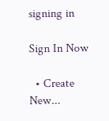signing in

Sign In Now

  • Create New...